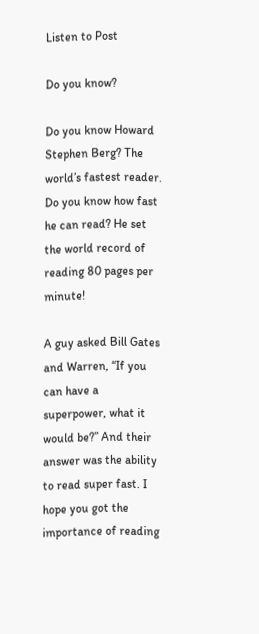Listen to Post

Do you know?

Do you know Howard Stephen Berg? The world’s fastest reader. Do you know how fast he can read? He set the world record of reading 80 pages per minute!

A guy asked Bill Gates and Warren, “If you can have a superpower, what it would be?” And their answer was the ability to read super fast. I hope you got the importance of reading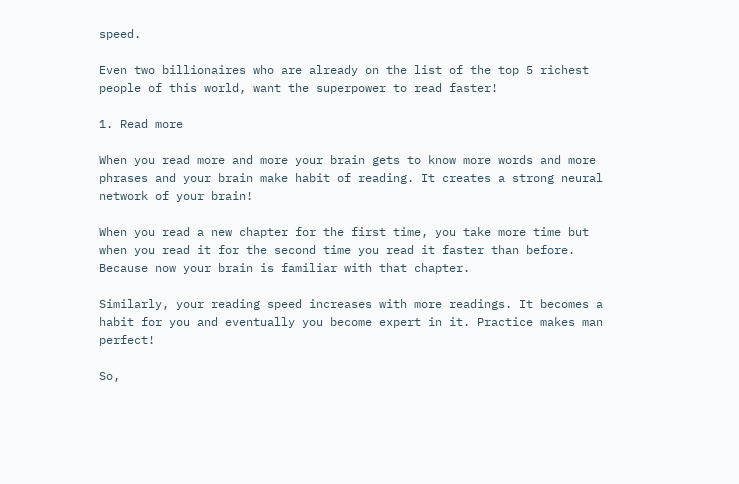speed.

Even two billionaires who are already on the list of the top 5 richest people of this world, want the superpower to read faster!

1. Read more

When you read more and more your brain gets to know more words and more phrases and your brain make habit of reading. It creates a strong neural network of your brain!

When you read a new chapter for the first time, you take more time but when you read it for the second time you read it faster than before. Because now your brain is familiar with that chapter.

Similarly, your reading speed increases with more readings. It becomes a habit for you and eventually you become expert in it. Practice makes man perfect!

So,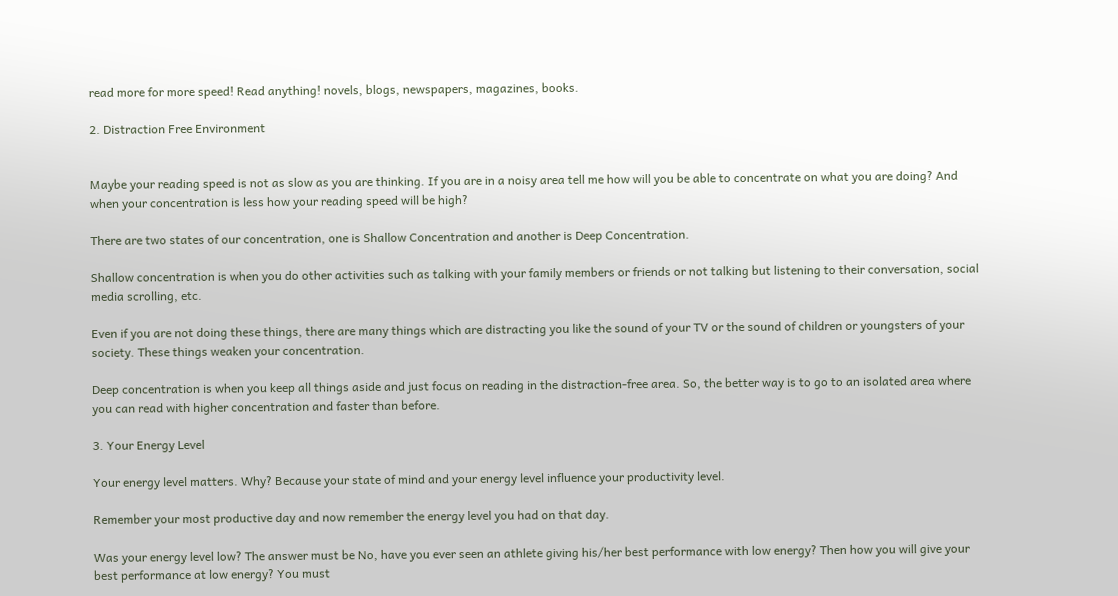read more for more speed! Read anything! novels, blogs, newspapers, magazines, books.

2. Distraction Free Environment


Maybe your reading speed is not as slow as you are thinking. If you are in a noisy area tell me how will you be able to concentrate on what you are doing? And when your concentration is less how your reading speed will be high?

There are two states of our concentration, one is Shallow Concentration and another is Deep Concentration.

Shallow concentration is when you do other activities such as talking with your family members or friends or not talking but listening to their conversation, social media scrolling, etc.

Even if you are not doing these things, there are many things which are distracting you like the sound of your TV or the sound of children or youngsters of your society. These things weaken your concentration.

Deep concentration is when you keep all things aside and just focus on reading in the distraction-free area. So, the better way is to go to an isolated area where you can read with higher concentration and faster than before.

3. Your Energy Level

Your energy level matters. Why? Because your state of mind and your energy level influence your productivity level.

Remember your most productive day and now remember the energy level you had on that day.

Was your energy level low? The answer must be No, have you ever seen an athlete giving his/her best performance with low energy? Then how you will give your best performance at low energy? You must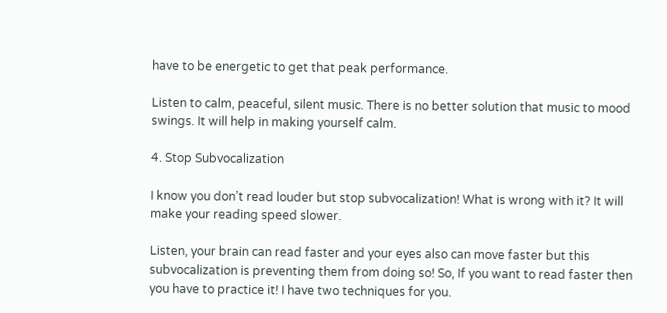have to be energetic to get that peak performance.

Listen to calm, peaceful, silent music. There is no better solution that music to mood swings. It will help in making yourself calm.

4. Stop Subvocalization

I know you don’t read louder but stop subvocalization! What is wrong with it? It will make your reading speed slower.

Listen, your brain can read faster and your eyes also can move faster but this subvocalization is preventing them from doing so! So, If you want to read faster then you have to practice it! I have two techniques for you.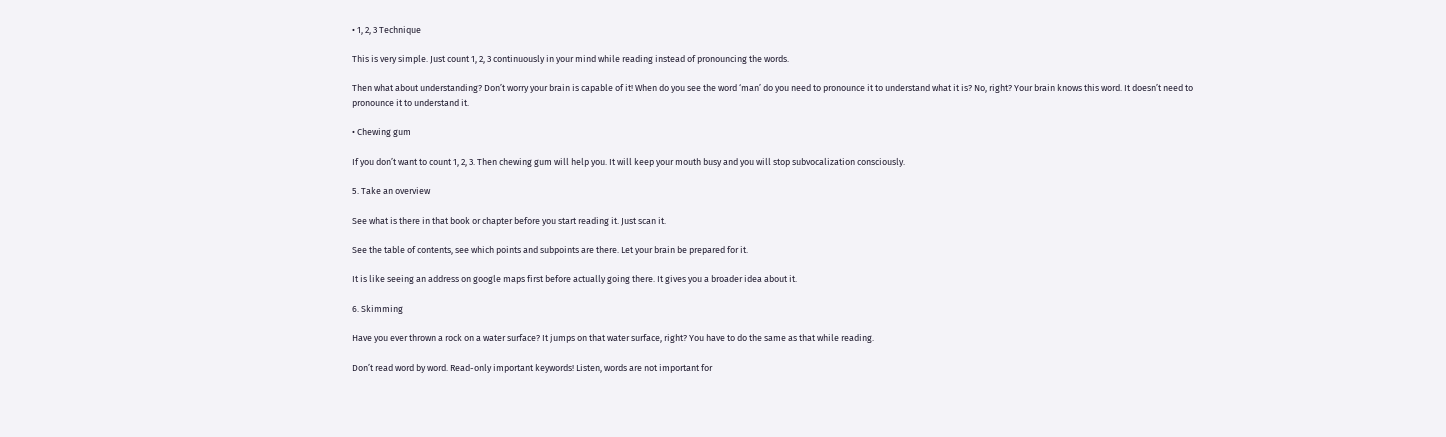• 1, 2, 3 Technique

This is very simple. Just count 1, 2, 3 continuously in your mind while reading instead of pronouncing the words.

Then what about understanding? Don’t worry your brain is capable of it! When do you see the word ‘man’ do you need to pronounce it to understand what it is? No, right? Your brain knows this word. It doesn’t need to pronounce it to understand it.

• Chewing gum

If you don’t want to count 1, 2, 3. Then chewing gum will help you. It will keep your mouth busy and you will stop subvocalization consciously.

5. Take an overview

See what is there in that book or chapter before you start reading it. Just scan it.

See the table of contents, see which points and subpoints are there. Let your brain be prepared for it.

It is like seeing an address on google maps first before actually going there. It gives you a broader idea about it.

6. Skimming

Have you ever thrown a rock on a water surface? It jumps on that water surface, right? You have to do the same as that while reading.

Don’t read word by word. Read-only important keywords! Listen, words are not important for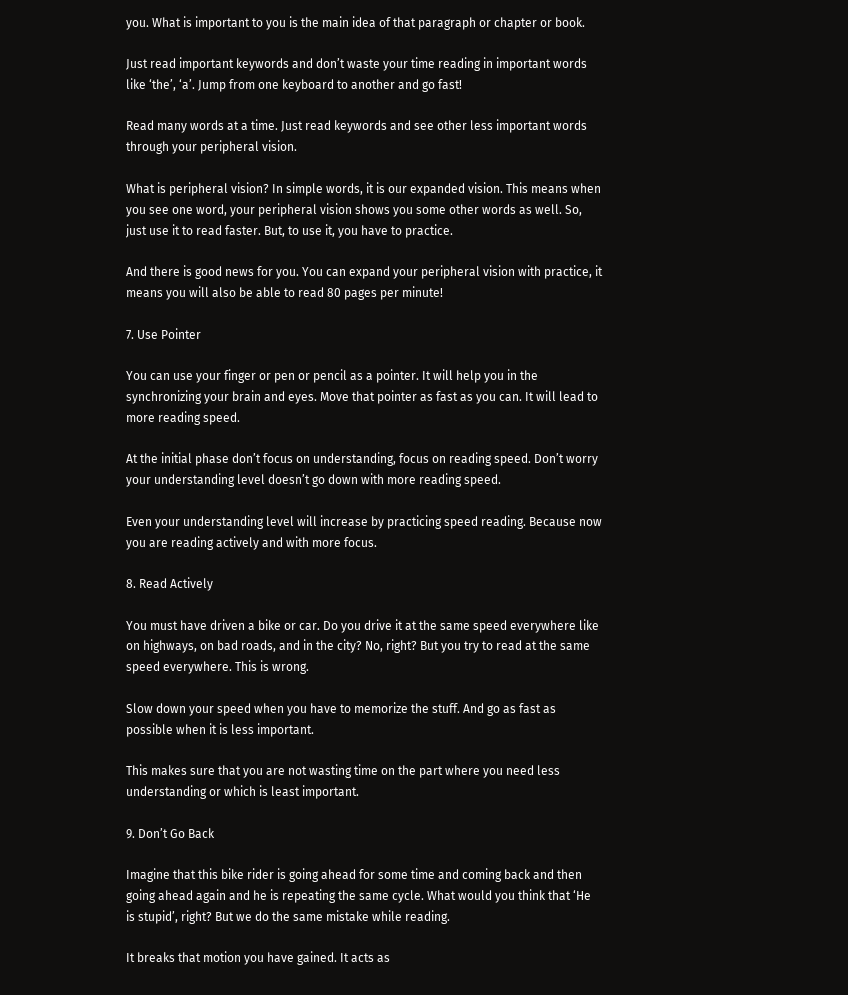you. What is important to you is the main idea of that paragraph or chapter or book.

Just read important keywords and don’t waste your time reading in important words like ‘the’, ‘a’. Jump from one keyboard to another and go fast!

Read many words at a time. Just read keywords and see other less important words through your peripheral vision.

What is peripheral vision? In simple words, it is our expanded vision. This means when you see one word, your peripheral vision shows you some other words as well. So, just use it to read faster. But, to use it, you have to practice.

And there is good news for you. You can expand your peripheral vision with practice, it means you will also be able to read 80 pages per minute!

7. Use Pointer

You can use your finger or pen or pencil as a pointer. It will help you in the synchronizing your brain and eyes. Move that pointer as fast as you can. It will lead to more reading speed.

At the initial phase don’t focus on understanding, focus on reading speed. Don’t worry your understanding level doesn’t go down with more reading speed.

Even your understanding level will increase by practicing speed reading. Because now you are reading actively and with more focus.

8. Read Actively

You must have driven a bike or car. Do you drive it at the same speed everywhere like on highways, on bad roads, and in the city? No, right? But you try to read at the same speed everywhere. This is wrong.

Slow down your speed when you have to memorize the stuff. And go as fast as possible when it is less important.

This makes sure that you are not wasting time on the part where you need less understanding or which is least important.

9. Don’t Go Back

Imagine that this bike rider is going ahead for some time and coming back and then going ahead again and he is repeating the same cycle. What would you think that ‘He is stupid’, right? But we do the same mistake while reading.

It breaks that motion you have gained. It acts as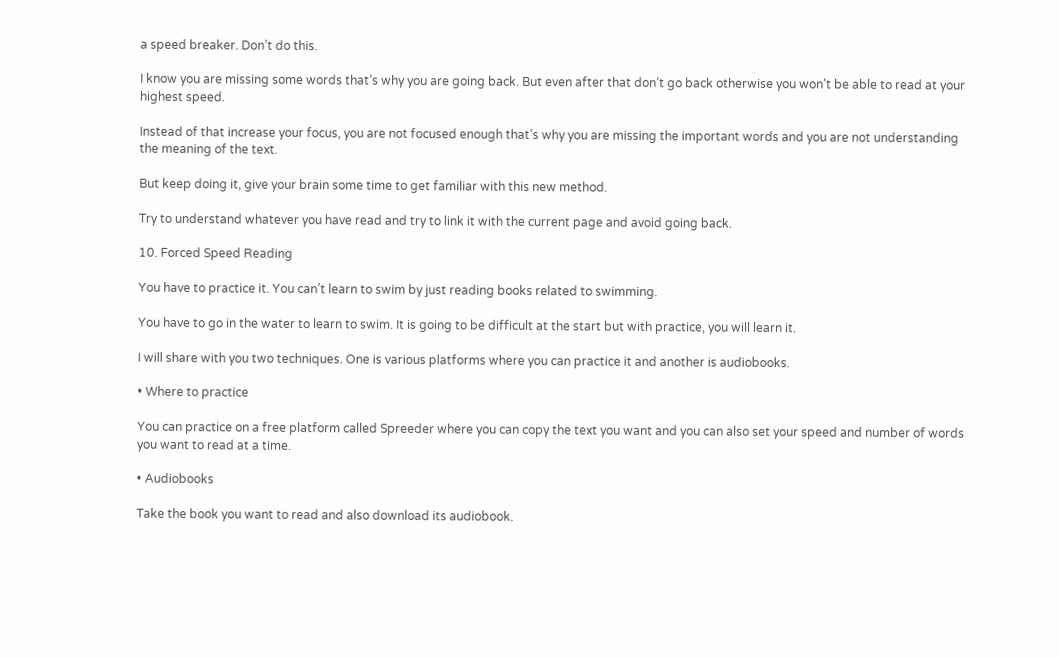a speed breaker. Don’t do this.

I know you are missing some words that’s why you are going back. But even after that don’t go back otherwise you won’t be able to read at your highest speed.

Instead of that increase your focus, you are not focused enough that’s why you are missing the important words and you are not understanding the meaning of the text.

But keep doing it, give your brain some time to get familiar with this new method.

Try to understand whatever you have read and try to link it with the current page and avoid going back.

10. Forced Speed Reading

You have to practice it. You can’t learn to swim by just reading books related to swimming.

You have to go in the water to learn to swim. It is going to be difficult at the start but with practice, you will learn it.

I will share with you two techniques. One is various platforms where you can practice it and another is audiobooks.

• Where to practice

You can practice on a free platform called Spreeder where you can copy the text you want and you can also set your speed and number of words you want to read at a time.

• Audiobooks

Take the book you want to read and also download its audiobook.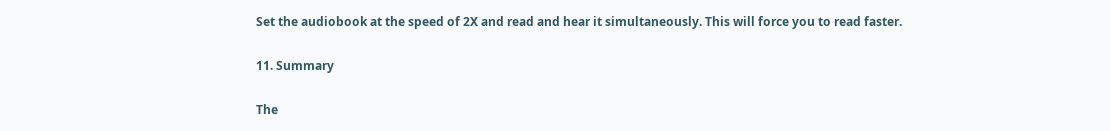Set the audiobook at the speed of 2X and read and hear it simultaneously. This will force you to read faster.

11. Summary

The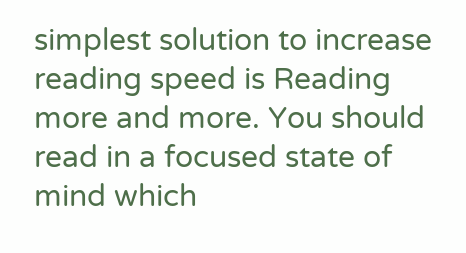simplest solution to increase reading speed is Reading more and more. You should read in a focused state of mind which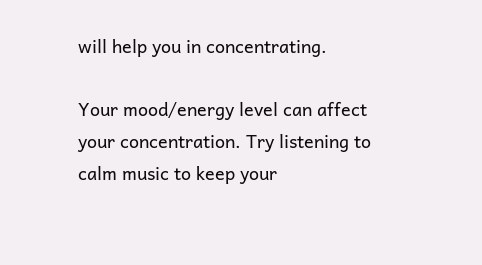will help you in concentrating.

Your mood/energy level can affect your concentration. Try listening to calm music to keep your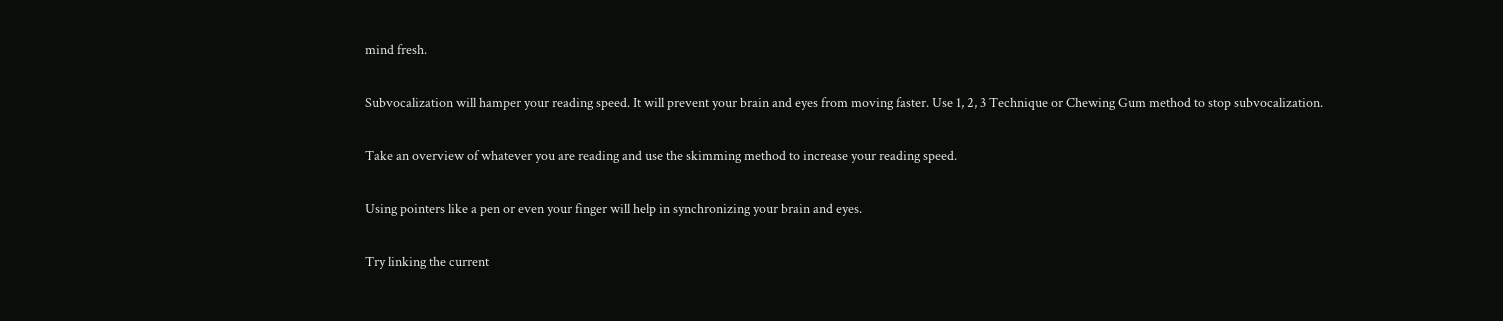mind fresh.

Subvocalization will hamper your reading speed. It will prevent your brain and eyes from moving faster. Use 1, 2, 3 Technique or Chewing Gum method to stop subvocalization.

Take an overview of whatever you are reading and use the skimming method to increase your reading speed.

Using pointers like a pen or even your finger will help in synchronizing your brain and eyes.

Try linking the current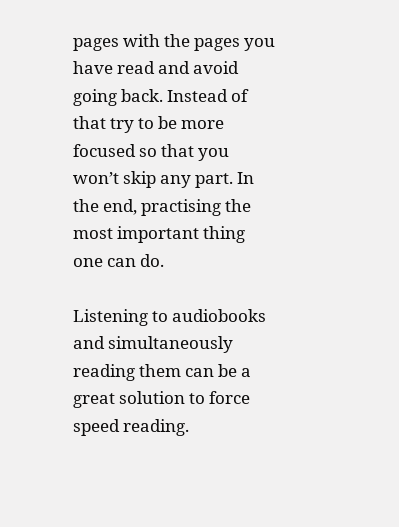pages with the pages you have read and avoid going back. Instead of that try to be more focused so that you won’t skip any part. In the end, practising the most important thing one can do.

Listening to audiobooks and simultaneously reading them can be a great solution to force speed reading.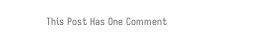This Post Has One Comment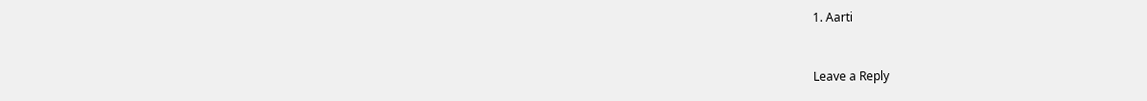1. Aarti


Leave a Reply